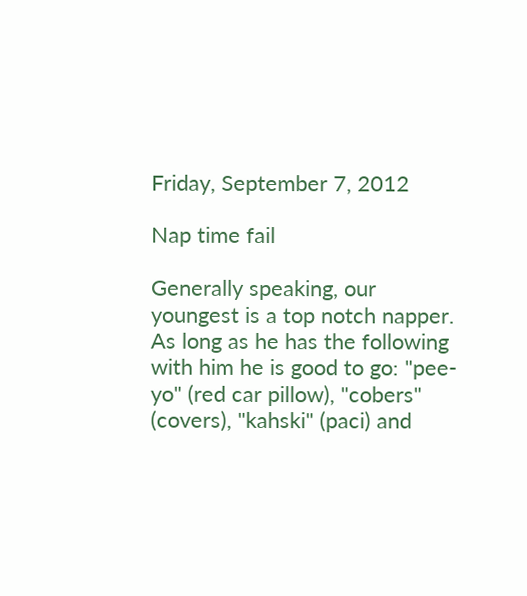Friday, September 7, 2012

Nap time fail

Generally speaking, our youngest is a top notch napper.  As long as he has the following with him he is good to go: "pee-yo" (red car pillow), "cobers" (covers), "kahski" (paci) and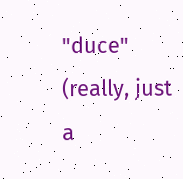"duce" (really, just a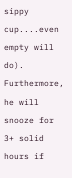sippy cup....even empty will do).  Furthermore, he will snooze for 3+ solid hours if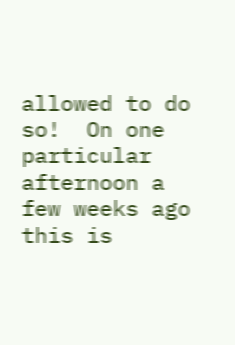allowed to do so!  On one particular afternoon a few weeks ago this is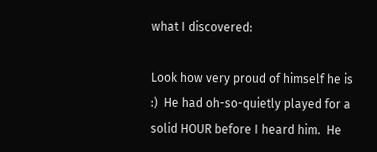what I discovered:

Look how very proud of himself he is :)  He had oh-so-quietly played for a solid HOUR before I heard him.  He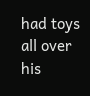had toys all over his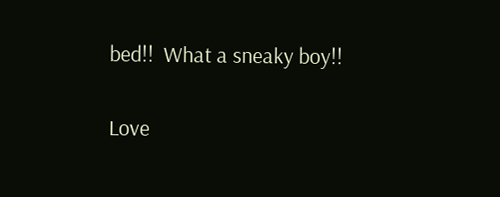bed!!  What a sneaky boy!!

Love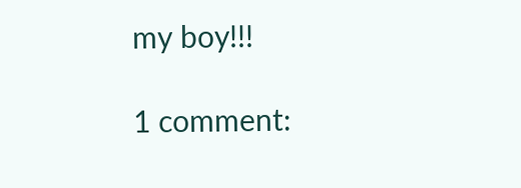my boy!!!

1 comment: